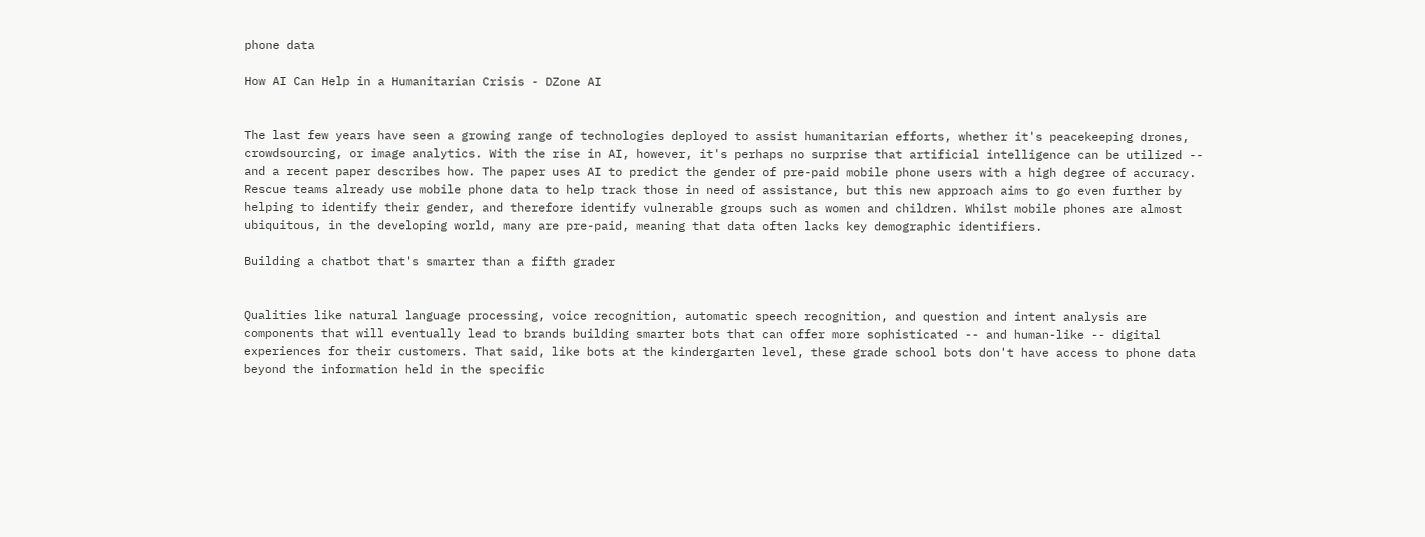phone data

How AI Can Help in a Humanitarian Crisis - DZone AI


The last few years have seen a growing range of technologies deployed to assist humanitarian efforts, whether it's peacekeeping drones, crowdsourcing, or image analytics. With the rise in AI, however, it's perhaps no surprise that artificial intelligence can be utilized -- and a recent paper describes how. The paper uses AI to predict the gender of pre-paid mobile phone users with a high degree of accuracy. Rescue teams already use mobile phone data to help track those in need of assistance, but this new approach aims to go even further by helping to identify their gender, and therefore identify vulnerable groups such as women and children. Whilst mobile phones are almost ubiquitous, in the developing world, many are pre-paid, meaning that data often lacks key demographic identifiers.

Building a chatbot that's smarter than a fifth grader


Qualities like natural language processing, voice recognition, automatic speech recognition, and question and intent analysis are components that will eventually lead to brands building smarter bots that can offer more sophisticated -- and human-like -- digital experiences for their customers. That said, like bots at the kindergarten level, these grade school bots don't have access to phone data beyond the information held in the specific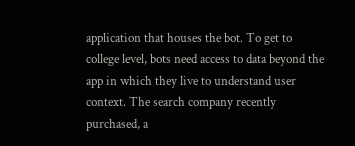application that houses the bot. To get to college level, bots need access to data beyond the app in which they live to understand user context. The search company recently purchased, a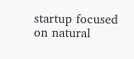startup focused on natural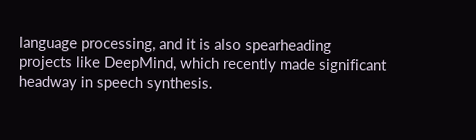language processing, and it is also spearheading projects like DeepMind, which recently made significant headway in speech synthesis.